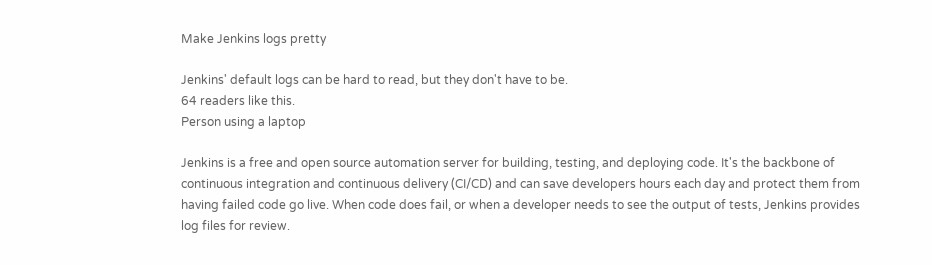Make Jenkins logs pretty

Jenkins' default logs can be hard to read, but they don't have to be.
64 readers like this.
Person using a laptop

Jenkins is a free and open source automation server for building, testing, and deploying code. It's the backbone of continuous integration and continuous delivery (CI/CD) and can save developers hours each day and protect them from having failed code go live. When code does fail, or when a developer needs to see the output of tests, Jenkins provides log files for review.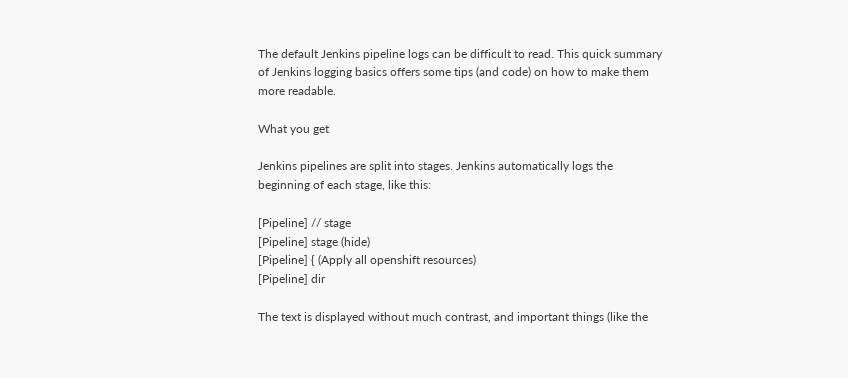The default Jenkins pipeline logs can be difficult to read. This quick summary of Jenkins logging basics offers some tips (and code) on how to make them more readable.

What you get

Jenkins pipelines are split into stages. Jenkins automatically logs the beginning of each stage, like this:

[Pipeline] // stage
[Pipeline] stage (hide)
[Pipeline] { (Apply all openshift resources)
[Pipeline] dir

The text is displayed without much contrast, and important things (like the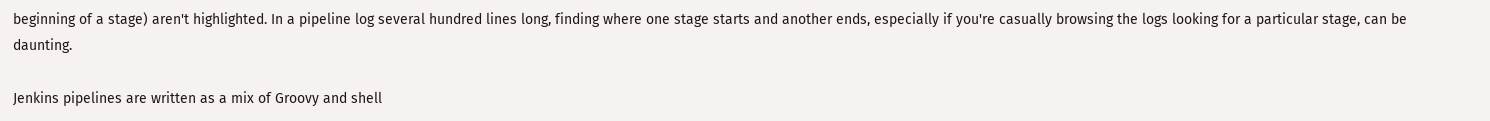beginning of a stage) aren't highlighted. In a pipeline log several hundred lines long, finding where one stage starts and another ends, especially if you're casually browsing the logs looking for a particular stage, can be daunting.

Jenkins pipelines are written as a mix of Groovy and shell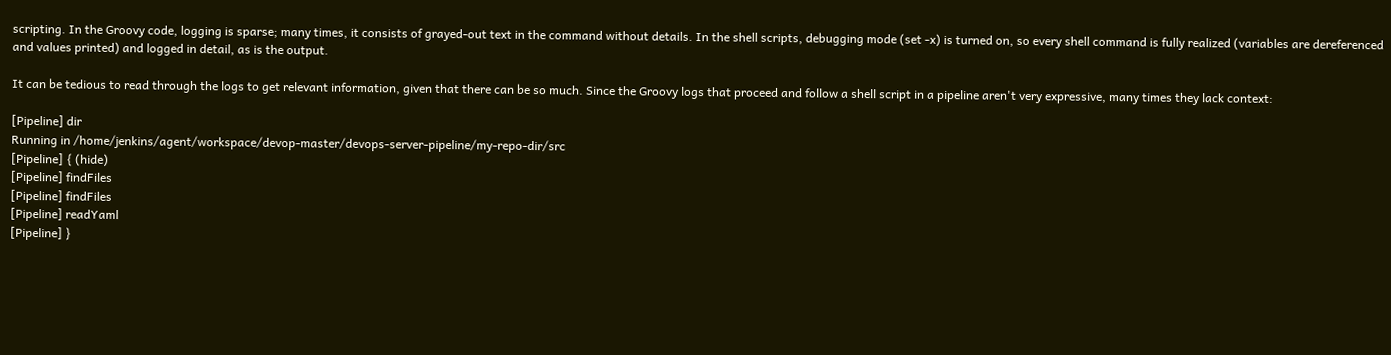scripting. In the Groovy code, logging is sparse; many times, it consists of grayed-out text in the command without details. In the shell scripts, debugging mode (set -x) is turned on, so every shell command is fully realized (variables are dereferenced and values printed) and logged in detail, as is the output.

It can be tedious to read through the logs to get relevant information, given that there can be so much. Since the Groovy logs that proceed and follow a shell script in a pipeline aren't very expressive, many times they lack context:

[Pipeline] dir
Running in /home/jenkins/agent/workspace/devop-master/devops-server-pipeline/my-repo-dir/src
[Pipeline] { (hide)
[Pipeline] findFiles
[Pipeline] findFiles
[Pipeline] readYaml
[Pipeline] }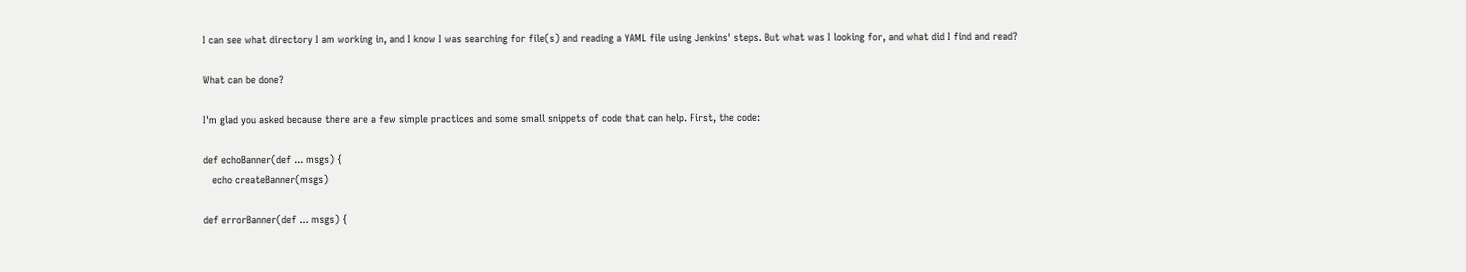I can see what directory I am working in, and I know I was searching for file(s) and reading a YAML file using Jenkins' steps. But what was I looking for, and what did I find and read?

What can be done?

I'm glad you asked because there are a few simple practices and some small snippets of code that can help. First, the code:

def echoBanner(def ... msgs) {
   echo createBanner(msgs)

def errorBanner(def ... msgs) {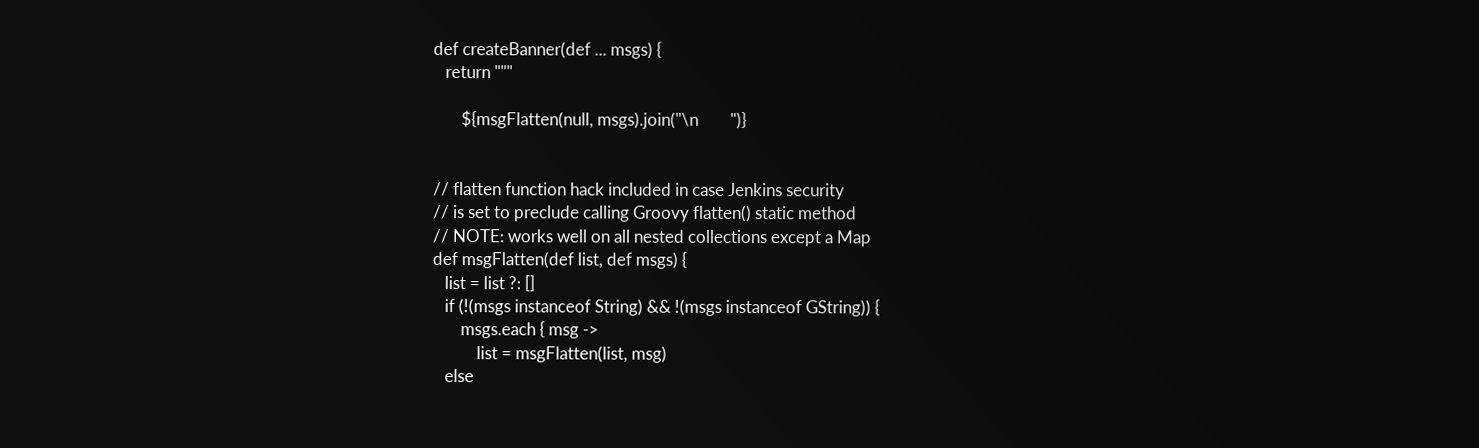def createBanner(def ... msgs) {
   return """

       ${msgFlatten(null, msgs).join("\n        ")}


// flatten function hack included in case Jenkins security
// is set to preclude calling Groovy flatten() static method
// NOTE: works well on all nested collections except a Map
def msgFlatten(def list, def msgs) {
   list = list ?: []
   if (!(msgs instanceof String) && !(msgs instanceof GString)) {
       msgs.each { msg ->
           list = msgFlatten(list, msg)
   else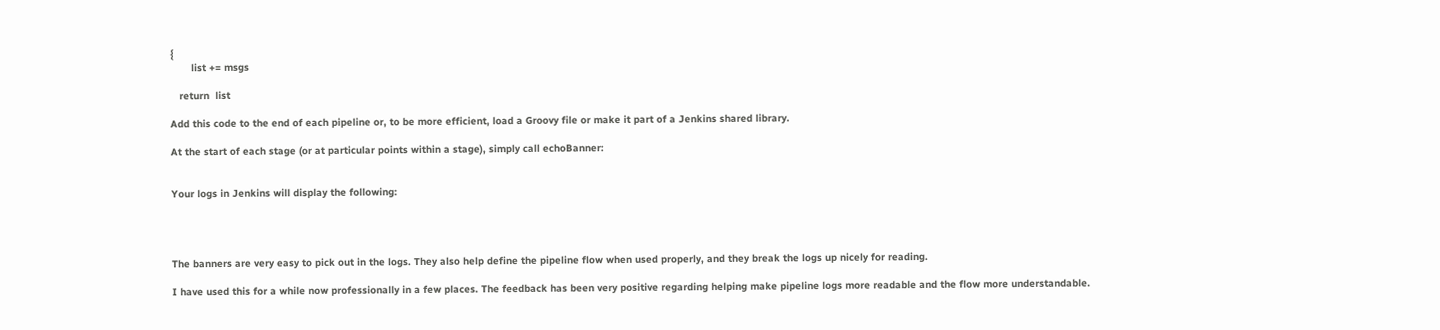{
       list += msgs

   return  list

Add this code to the end of each pipeline or, to be more efficient, load a Groovy file or make it part of a Jenkins shared library.

At the start of each stage (or at particular points within a stage), simply call echoBanner:


Your logs in Jenkins will display the following:




The banners are very easy to pick out in the logs. They also help define the pipeline flow when used properly, and they break the logs up nicely for reading.

I have used this for a while now professionally in a few places. The feedback has been very positive regarding helping make pipeline logs more readable and the flow more understandable.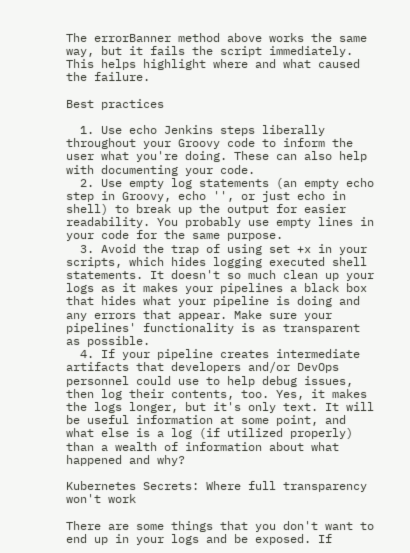The errorBanner method above works the same way, but it fails the script immediately. This helps highlight where and what caused the failure.

Best practices

  1. Use echo Jenkins steps liberally throughout your Groovy code to inform the user what you're doing. These can also help with documenting your code.
  2. Use empty log statements (an empty echo step in Groovy, echo '', or just echo in shell) to break up the output for easier readability. You probably use empty lines in your code for the same purpose.
  3. Avoid the trap of using set +x in your scripts, which hides logging executed shell statements. It doesn't so much clean up your logs as it makes your pipelines a black box that hides what your pipeline is doing and any errors that appear. Make sure your pipelines' functionality is as transparent as possible.
  4. If your pipeline creates intermediate artifacts that developers and/or DevOps personnel could use to help debug issues, then log their contents, too. Yes, it makes the logs longer, but it's only text. It will be useful information at some point, and what else is a log (if utilized properly) than a wealth of information about what happened and why?

Kubernetes Secrets: Where full transparency won't work

There are some things that you don't want to end up in your logs and be exposed. If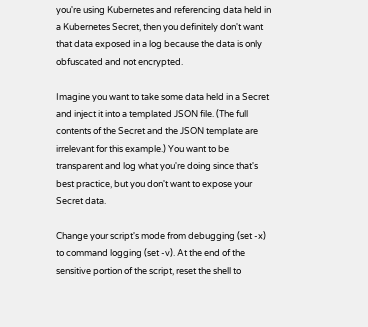you're using Kubernetes and referencing data held in a Kubernetes Secret, then you definitely don't want that data exposed in a log because the data is only obfuscated and not encrypted.

Imagine you want to take some data held in a Secret and inject it into a templated JSON file. (The full contents of the Secret and the JSON template are irrelevant for this example.) You want to be transparent and log what you're doing since that's best practice, but you don't want to expose your Secret data.

Change your script's mode from debugging (set -x) to command logging (set -v). At the end of the sensitive portion of the script, reset the shell to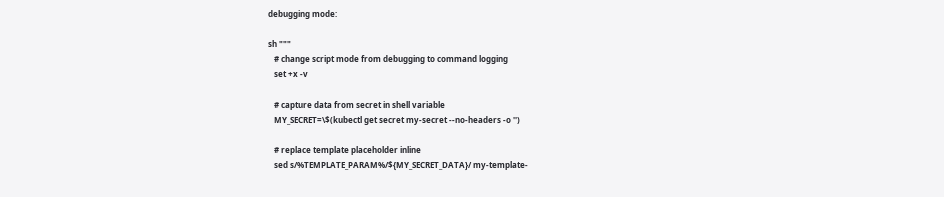debugging mode:

sh """
   # change script mode from debugging to command logging
   set +x -v

   # capture data from secret in shell variable
   MY_SECRET=\$(kubectl get secret my-secret --no-headers -o '')

   # replace template placeholder inline
   sed s/%TEMPLATE_PARAM%/${MY_SECRET_DATA}/ my-template-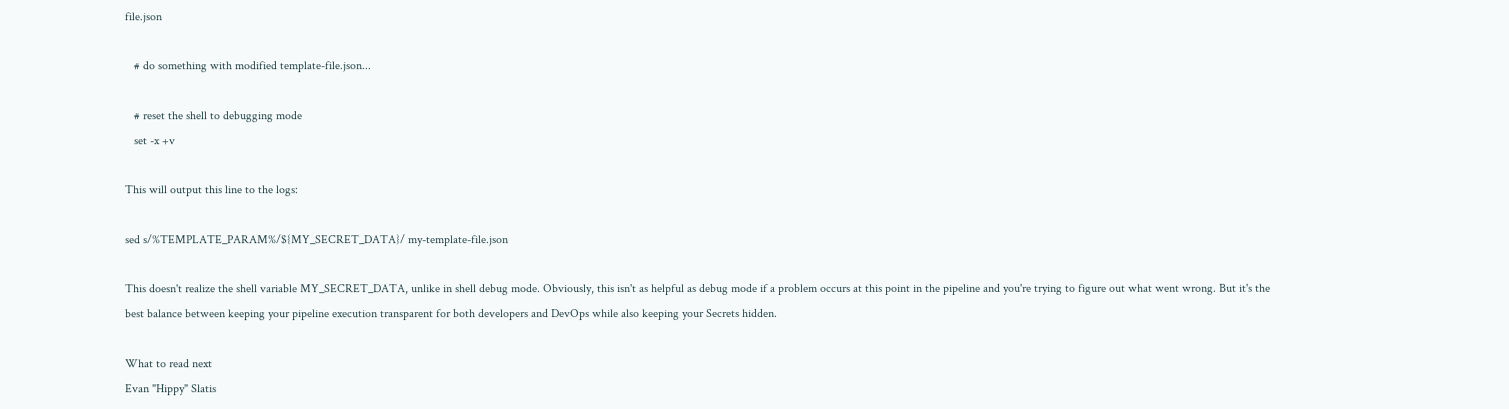file.json

   # do something with modified template-file.json...

   # reset the shell to debugging mode
   set -x +v

This will output this line to the logs:

sed s/%TEMPLATE_PARAM%/${MY_SECRET_DATA}/ my-template-file.json

This doesn't realize the shell variable MY_SECRET_DATA, unlike in shell debug mode. Obviously, this isn't as helpful as debug mode if a problem occurs at this point in the pipeline and you're trying to figure out what went wrong. But it's the best balance between keeping your pipeline execution transparent for both developers and DevOps while also keeping your Secrets hidden.

What to read next
Evan "Hippy" Slatis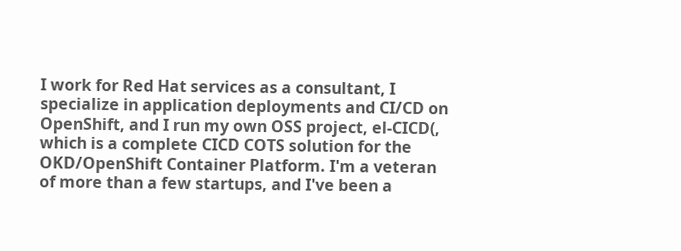I work for Red Hat services as a consultant, I specialize in application deployments and CI/CD on OpenShift, and I run my own OSS project, el-CICD(, which is a complete CICD COTS solution for the OKD/OpenShift Container Platform. I'm a veteran of more than a few startups, and I've been a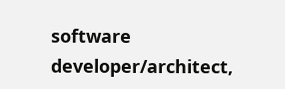software developer/architect,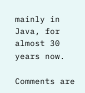mainly in Java, for almost 30 years now.

Comments are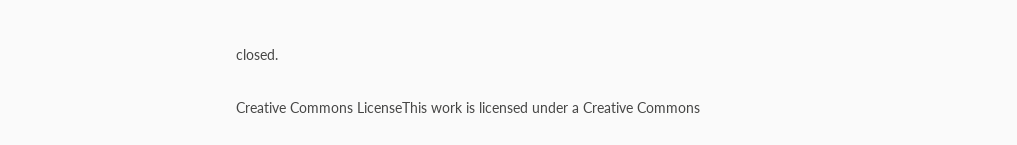closed.

Creative Commons LicenseThis work is licensed under a Creative Commons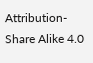Attribution-Share Alike 4.0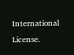International License.